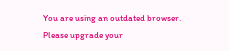You are using an outdated browser.
Please upgrade your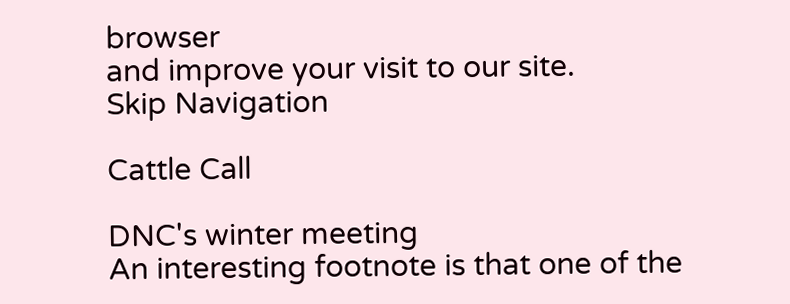browser
and improve your visit to our site.
Skip Navigation

Cattle Call

DNC's winter meeting
An interesting footnote is that one of the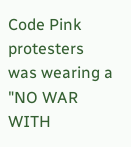Code Pink protesters was wearing a "NO WAR WITH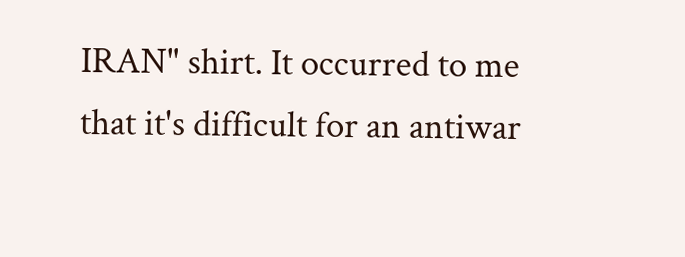IRAN" shirt. It occurred to me that it's difficult for an antiwar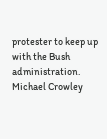protester to keep up with the Bush administration.
Michael Crowley